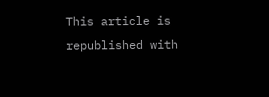This article is republished with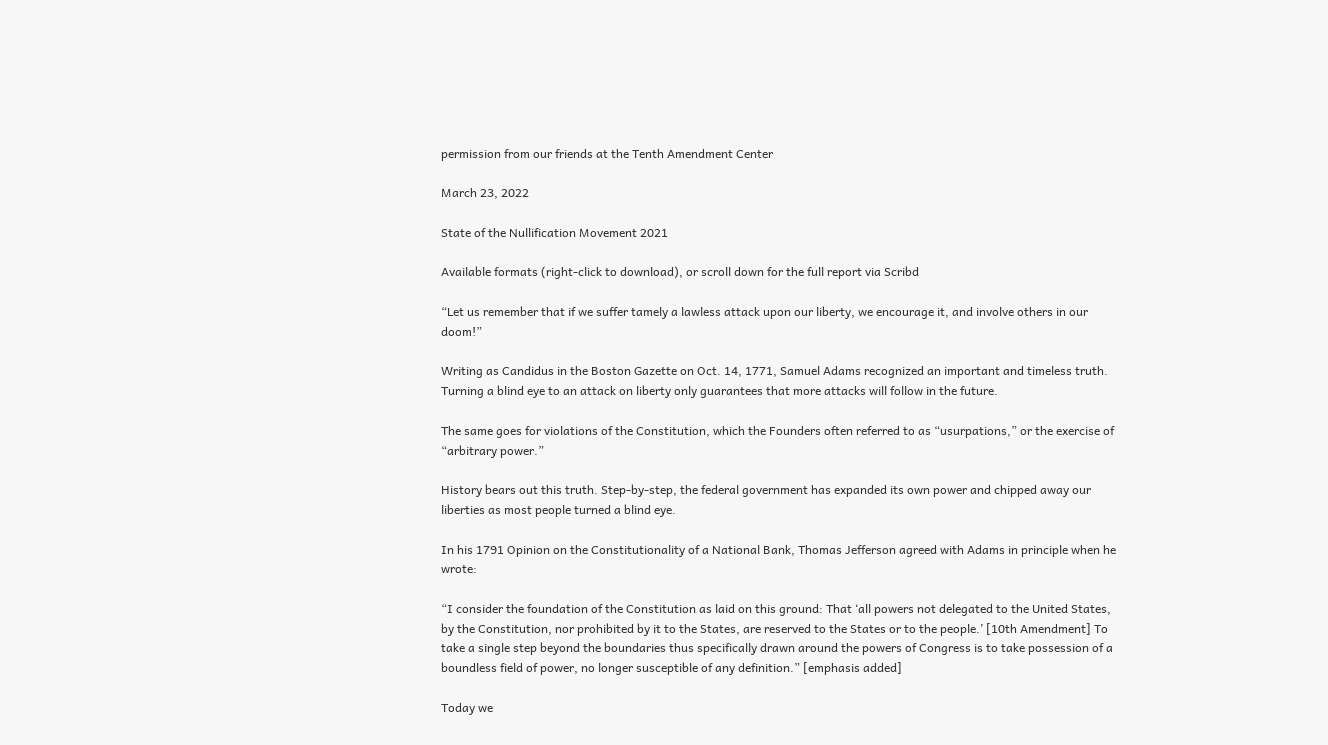permission from our friends at the Tenth Amendment Center

March 23, 2022

State of the Nullification Movement 2021

Available formats (right-click to download), or scroll down for the full report via Scribd

“Let us remember that if we suffer tamely a lawless attack upon our liberty, we encourage it, and involve others in our doom!”

Writing as Candidus in the Boston Gazette on Oct. 14, 1771, Samuel Adams recognized an important and timeless truth. Turning a blind eye to an attack on liberty only guarantees that more attacks will follow in the future.

The same goes for violations of the Constitution, which the Founders often referred to as “usurpations,” or the exercise of “arbitrary power.”

History bears out this truth. Step-by-step, the federal government has expanded its own power and chipped away our liberties as most people turned a blind eye.

In his 1791 Opinion on the Constitutionality of a National Bank, Thomas Jefferson agreed with Adams in principle when he wrote:

“I consider the foundation of the Constitution as laid on this ground: That ‘all powers not delegated to the United States, by the Constitution, nor prohibited by it to the States, are reserved to the States or to the people.’ [10th Amendment] To take a single step beyond the boundaries thus specifically drawn around the powers of Congress is to take possession of a boundless field of power, no longer susceptible of any definition.” [emphasis added]

Today we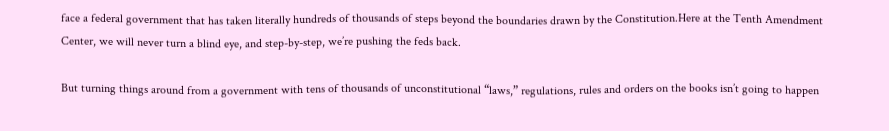face a federal government that has taken literally hundreds of thousands of steps beyond the boundaries drawn by the Constitution.Here at the Tenth Amendment Center, we will never turn a blind eye, and step-by-step, we’re pushing the feds back.

But turning things around from a government with tens of thousands of unconstitutional “laws,” regulations, rules and orders on the books isn’t going to happen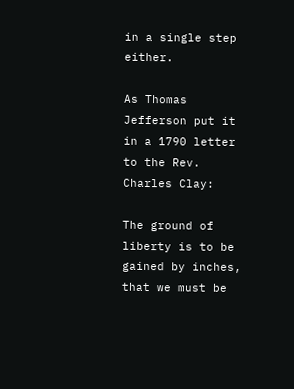in a single step either.

As Thomas Jefferson put it in a 1790 letter to the Rev. Charles Clay:

The ground of liberty is to be gained by inches, that we must be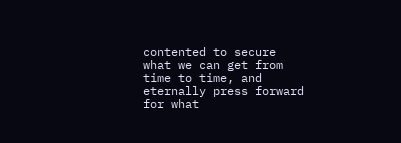contented to secure what we can get from time to time, and eternally press forward for what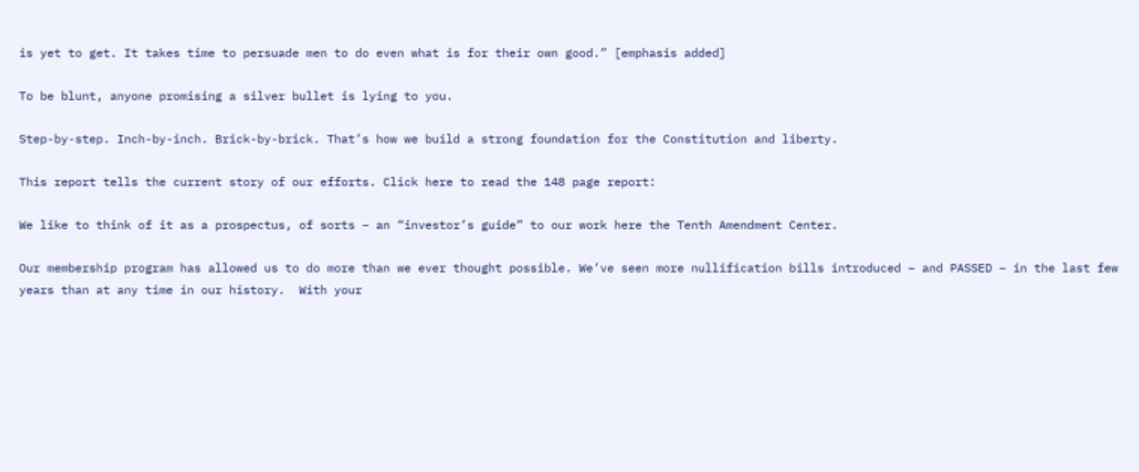is yet to get. It takes time to persuade men to do even what is for their own good.” [emphasis added]

To be blunt, anyone promising a silver bullet is lying to you.

Step-by-step. Inch-by-inch. Brick-by-brick. That’s how we build a strong foundation for the Constitution and liberty.

This report tells the current story of our efforts. Click here to read the 148 page report:

We like to think of it as a prospectus, of sorts – an “investor’s guide” to our work here the Tenth Amendment Center.

Our membership program has allowed us to do more than we ever thought possible. We’ve seen more nullification bills introduced – and PASSED – in the last few years than at any time in our history.  With your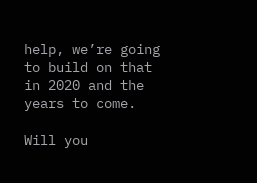help, we’re going to build on that in 2020 and the years to come.

Will you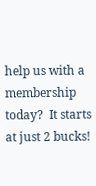help us with a membership today?  It starts at just 2 bucks!